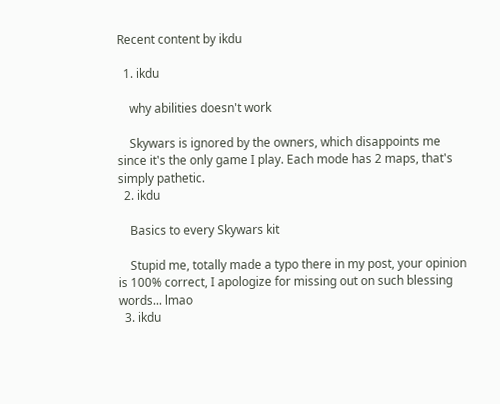Recent content by ikdu

  1. ikdu

    why abilities doesn't work

    Skywars is ignored by the owners, which disappoints me since it's the only game I play. Each mode has 2 maps, that's simply pathetic.
  2. ikdu

    Basics to every Skywars kit

    Stupid me, totally made a typo there in my post, your opinion is 100% correct, I apologize for missing out on such blessing words... lmao
  3. ikdu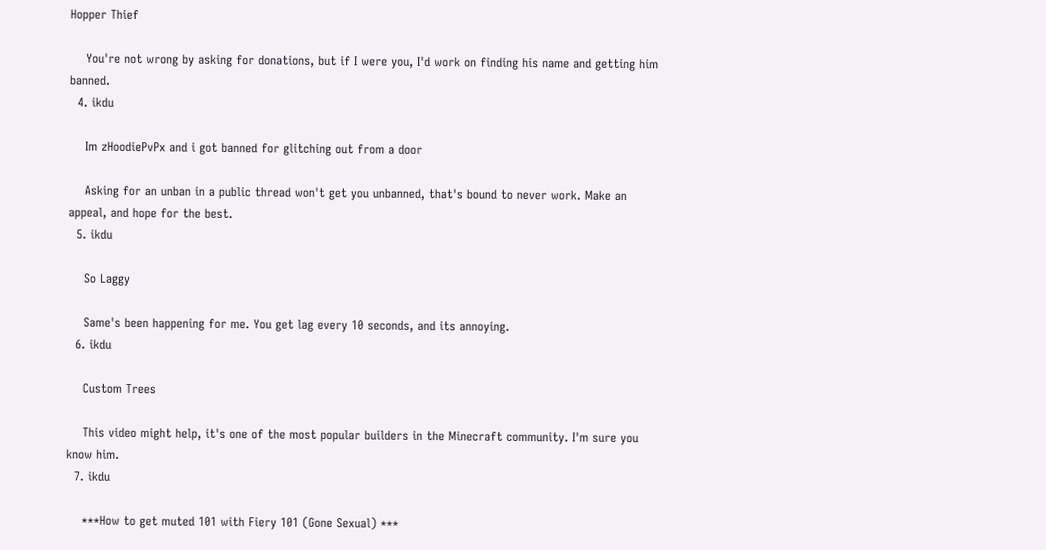Hopper Thief

    You're not wrong by asking for donations, but if I were you, I'd work on finding his name and getting him banned.
  4. ikdu

    Im zHoodiePvPx and i got banned for glitching out from a door

    Asking for an unban in a public thread won't get you unbanned, that's bound to never work. Make an appeal, and hope for the best.
  5. ikdu

    So Laggy

    Same's been happening for me. You get lag every 10 seconds, and its annoying.
  6. ikdu

    Custom Trees

    This video might help, it's one of the most popular builders in the Minecraft community. I'm sure you know him.
  7. ikdu

    ***How to get muted 101 with Fiery 101 (Gone Sexual) ***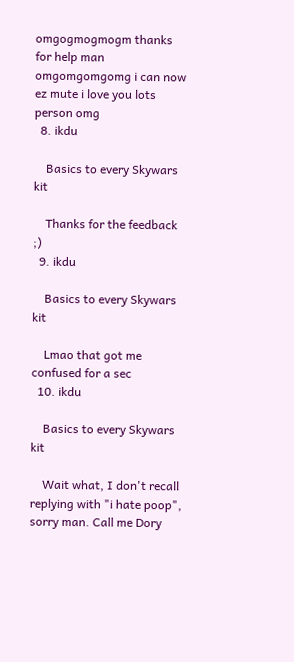omgogmogmogm thanks for help man omgomgomgomg i can now ez mute i love you lots person omg
  8. ikdu

    Basics to every Skywars kit

    Thanks for the feedback ;)
  9. ikdu

    Basics to every Skywars kit

    Lmao that got me confused for a sec
  10. ikdu

    Basics to every Skywars kit

    Wait what, I don't recall replying with "i hate poop", sorry man. Call me Dory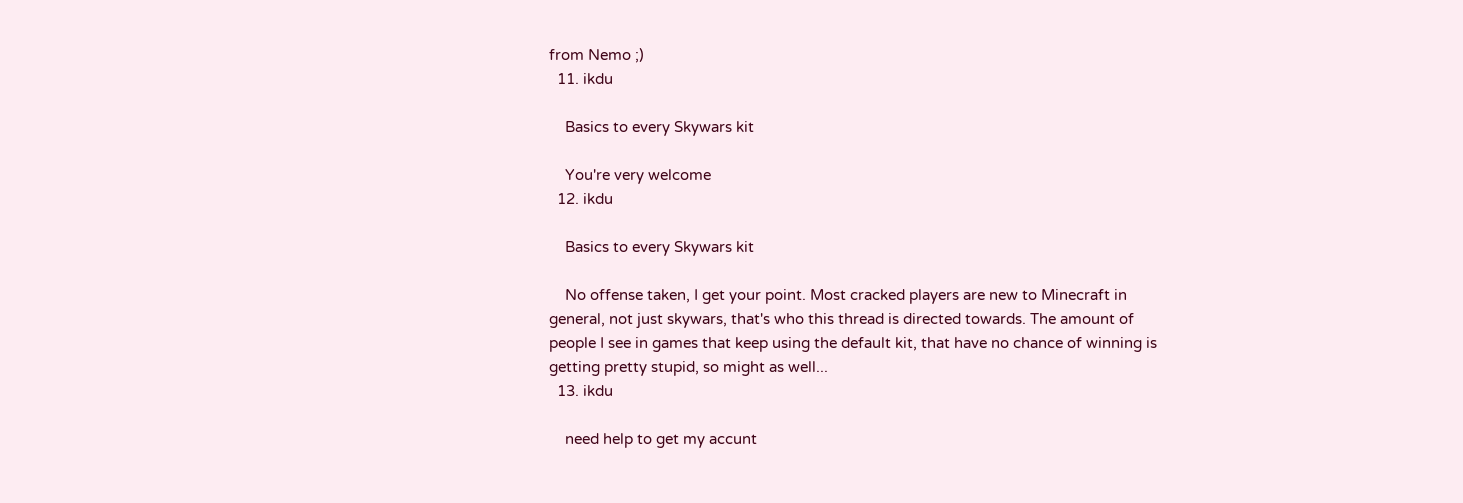from Nemo ;)
  11. ikdu

    Basics to every Skywars kit

    You're very welcome
  12. ikdu

    Basics to every Skywars kit

    No offense taken, I get your point. Most cracked players are new to Minecraft in general, not just skywars, that's who this thread is directed towards. The amount of people I see in games that keep using the default kit, that have no chance of winning is getting pretty stupid, so might as well...
  13. ikdu

    need help to get my accunt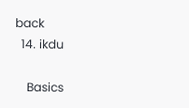back
  14. ikdu

    Basics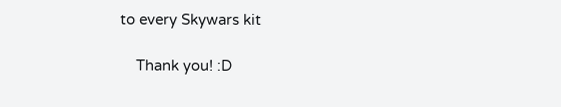to every Skywars kit

    Thank you! :D